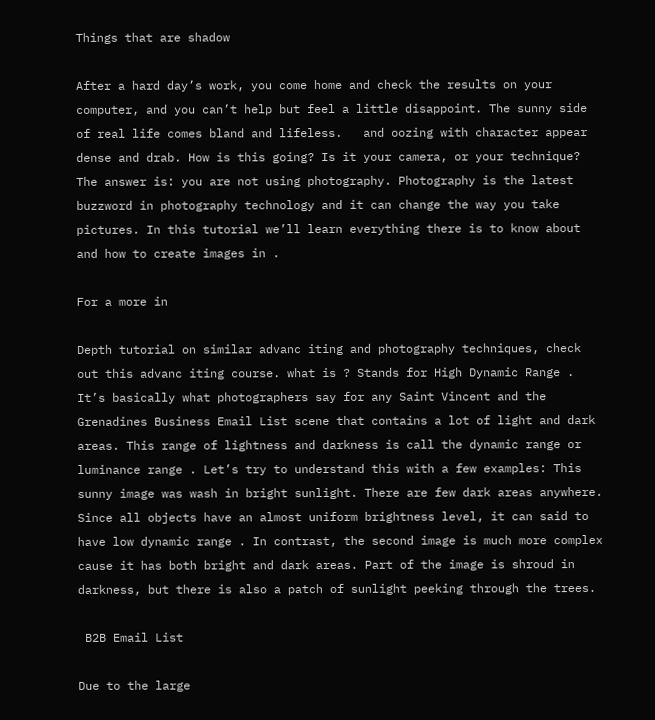Things that are shadow

After a hard day’s work, you come home and check the results on your computer, and you can’t help but feel a little disappoint. The sunny side of real life comes bland and lifeless.   and oozing with character appear dense and drab. How is this going? Is it your camera, or your technique? The answer is: you are not using photography. Photography is the latest buzzword in photography technology and it can change the way you take pictures. In this tutorial we’ll learn everything there is to know about and how to create images in .

For a more in

Depth tutorial on similar advanc iting and photography techniques, check out this advanc iting course. what is ? Stands for High Dynamic Range . It’s basically what photographers say for any Saint Vincent and the Grenadines Business Email List scene that contains a lot of light and dark areas. This range of lightness and darkness is call the dynamic range or luminance range . Let’s try to understand this with a few examples: This sunny image was wash in bright sunlight. There are few dark areas anywhere. Since all objects have an almost uniform brightness level, it can said to have low dynamic range . In contrast, the second image is much more complex cause it has both bright and dark areas. Part of the image is shroud in darkness, but there is also a patch of sunlight peeking through the trees.

 B2B Email List

Due to the large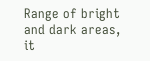Range of bright and dark areas, it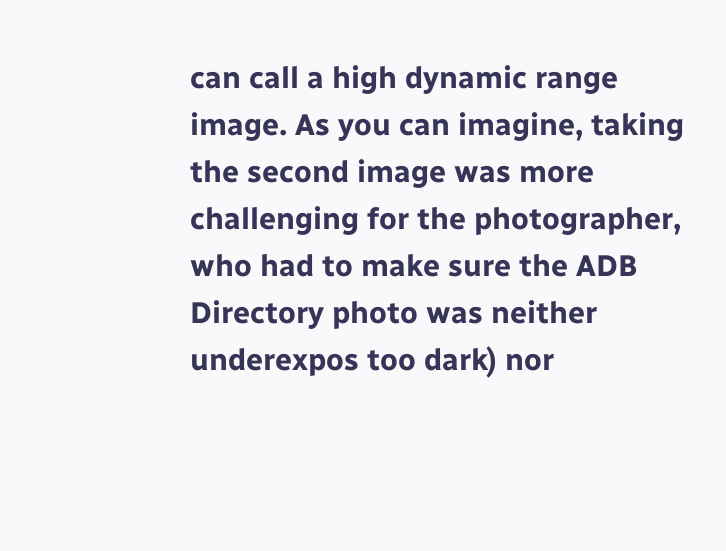can call a high dynamic range image. As you can imagine, taking the second image was more challenging for the photographer, who had to make sure the ADB Directory photo was neither underexpos too dark) nor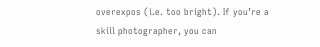overexpos (i.e. too bright). If you’re a skill photographer, you can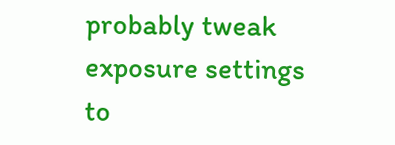probably tweak exposure settings to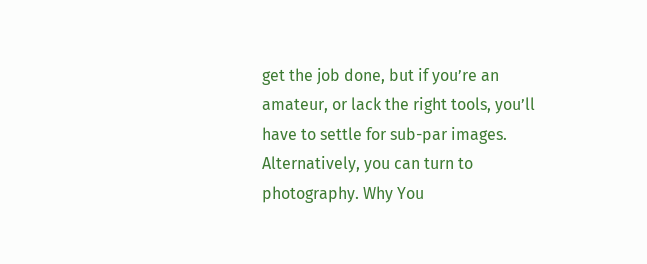get the job done, but if you’re an amateur, or lack the right tools, you’ll have to settle for sub-par images. Alternatively, you can turn to photography. Why You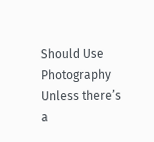Should Use Photography Unless there’s a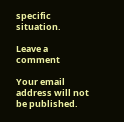specific situation.

Leave a comment

Your email address will not be published.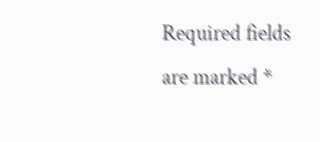Required fields are marked *